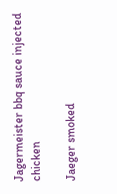Jagermeister bbq sauce injected chicken

Jaeger smoked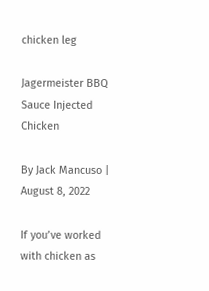chicken leg

Jagermeister BBQ Sauce Injected Chicken

By Jack Mancuso | August 8, 2022

If you’ve worked with chicken as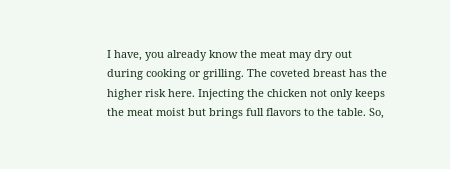I have, you already know the meat may dry out during cooking or grilling. The coveted breast has the higher risk here. Injecting the chicken not only keeps the meat moist but brings full flavors to the table. So,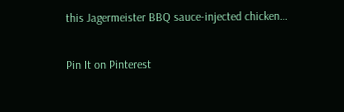this Jagermeister BBQ sauce-injected chicken…

Pin It on Pinterest